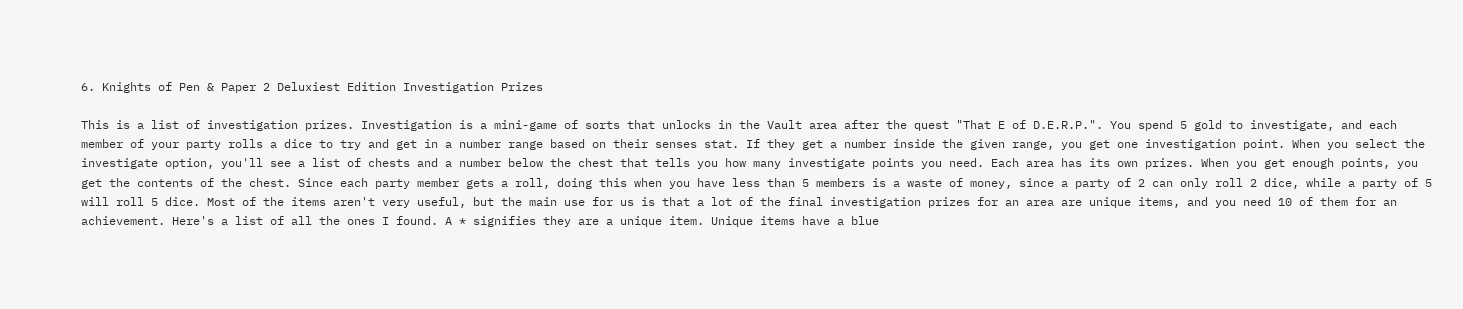6. Knights of Pen & Paper 2 Deluxiest Edition Investigation Prizes

This is a list of investigation prizes. Investigation is a mini-game of sorts that unlocks in the Vault area after the quest "That E of D.E.R.P.". You spend 5 gold to investigate, and each member of your party rolls a dice to try and get in a number range based on their senses stat. If they get a number inside the given range, you get one investigation point. When you select the investigate option, you'll see a list of chests and a number below the chest that tells you how many investigate points you need. Each area has its own prizes. When you get enough points, you get the contents of the chest. Since each party member gets a roll, doing this when you have less than 5 members is a waste of money, since a party of 2 can only roll 2 dice, while a party of 5 will roll 5 dice. Most of the items aren't very useful, but the main use for us is that a lot of the final investigation prizes for an area are unique items, and you need 10 of them for an achievement. Here's a list of all the ones I found. A * signifies they are a unique item. Unique items have a blue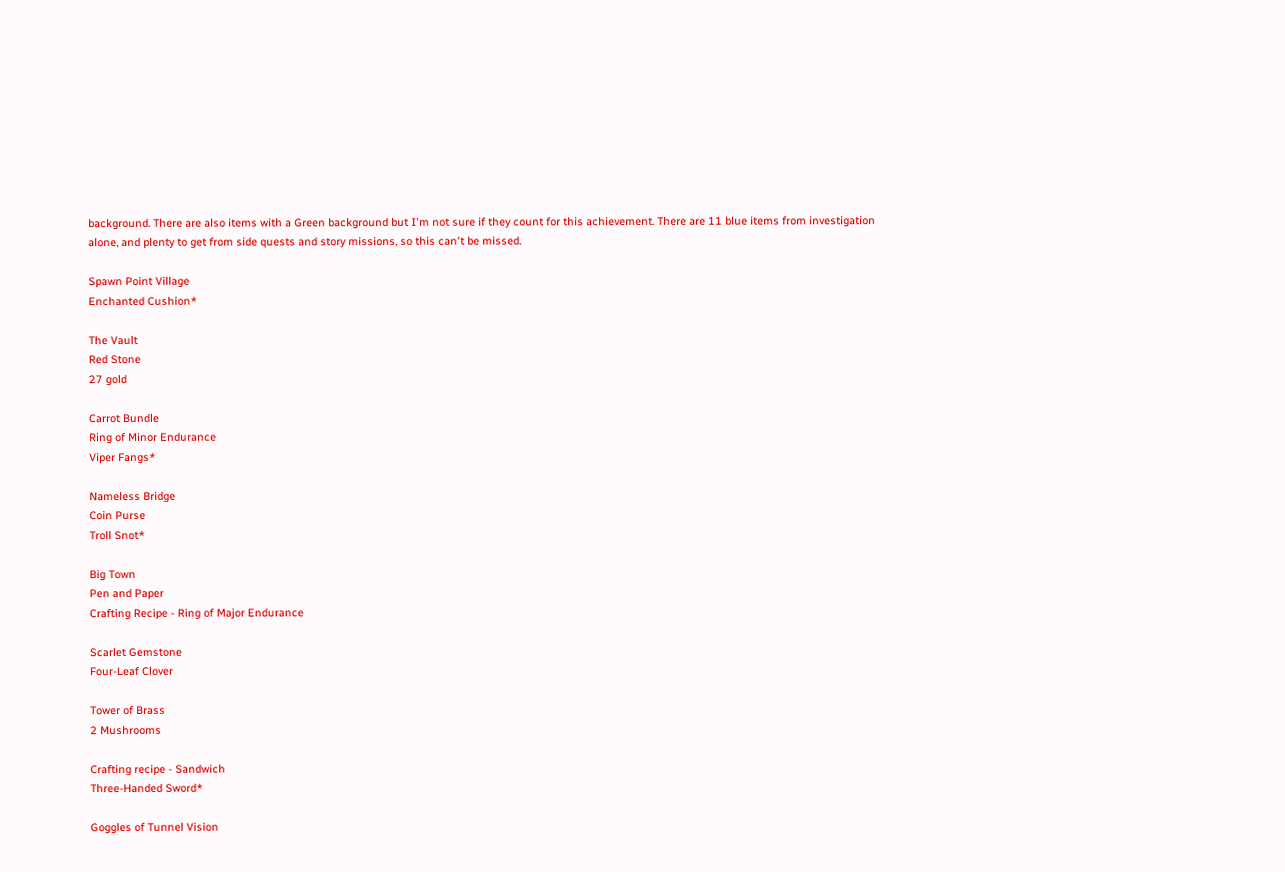background. There are also items with a Green background but I'm not sure if they count for this achievement. There are 11 blue items from investigation alone, and plenty to get from side quests and story missions, so this can't be missed.

Spawn Point Village
Enchanted Cushion*

The Vault
Red Stone
27 gold

Carrot Bundle
Ring of Minor Endurance
Viper Fangs*

Nameless Bridge
Coin Purse
Troll Snot*

Big Town
Pen and Paper
Crafting Recipe - Ring of Major Endurance

Scarlet Gemstone
Four-Leaf Clover

Tower of Brass
2 Mushrooms

Crafting recipe - Sandwich
Three-Handed Sword*

Goggles of Tunnel Vision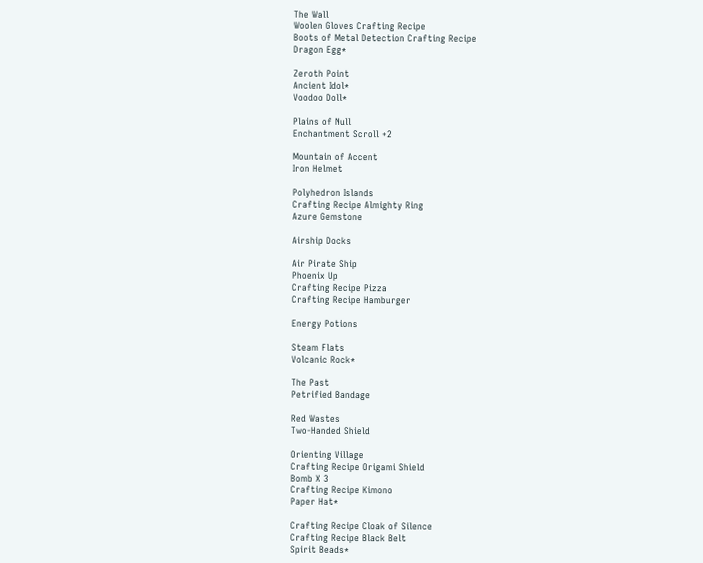The Wall
Woolen Gloves Crafting Recipe
Boots of Metal Detection Crafting Recipe
Dragon Egg*

Zeroth Point
Ancient Idol*
Voodoo Doll*

Plains of Null
Enchantment Scroll +2

Mountain of Accent
Iron Helmet

Polyhedron Islands
Crafting Recipe Almighty Ring
Azure Gemstone

Airship Docks

Air Pirate Ship
Phoenix Up
Crafting Recipe Pizza
Crafting Recipe Hamburger

Energy Potions

Steam Flats
Volcanic Rock*

The Past
Petrified Bandage

Red Wastes
Two-Handed Shield

Orienting Village
Crafting Recipe Origami Shield
Bomb X 3
Crafting Recipe Kimono
Paper Hat*

Crafting Recipe Cloak of Silence
Crafting Recipe Black Belt
Spirit Beads*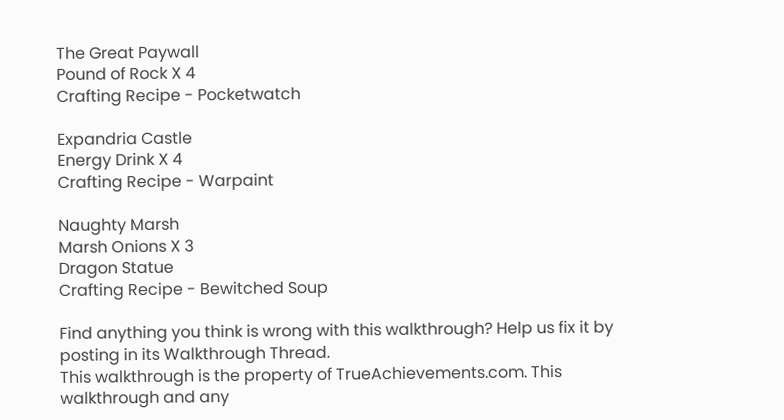The Great Paywall
Pound of Rock X 4
Crafting Recipe - Pocketwatch

Expandria Castle
Energy Drink X 4
Crafting Recipe - Warpaint

Naughty Marsh
Marsh Onions X 3
Dragon Statue
Crafting Recipe - Bewitched Soup

Find anything you think is wrong with this walkthrough? Help us fix it by posting in its Walkthrough Thread.
This walkthrough is the property of TrueAchievements.com. This walkthrough and any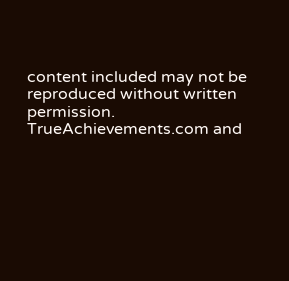content included may not be reproduced without written permission. TrueAchievements.com and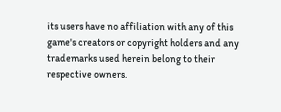its users have no affiliation with any of this game's creators or copyright holders and any trademarks used herein belong to their respective owners.